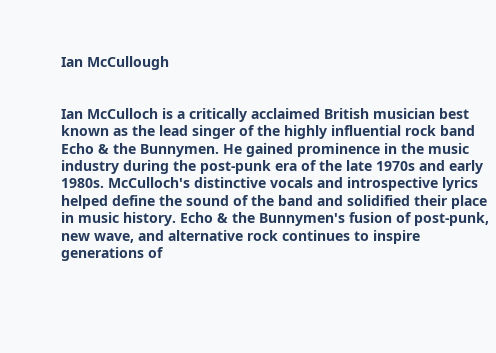Ian McCullough


Ian McCulloch is a critically acclaimed British musician best known as the lead singer of the highly influential rock band Echo & the Bunnymen. He gained prominence in the music industry during the post-punk era of the late 1970s and early 1980s. McCulloch's distinctive vocals and introspective lyrics helped define the sound of the band and solidified their place in music history. Echo & the Bunnymen's fusion of post-punk, new wave, and alternative rock continues to inspire generations of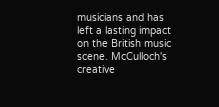musicians and has left a lasting impact on the British music scene. McCulloch's creative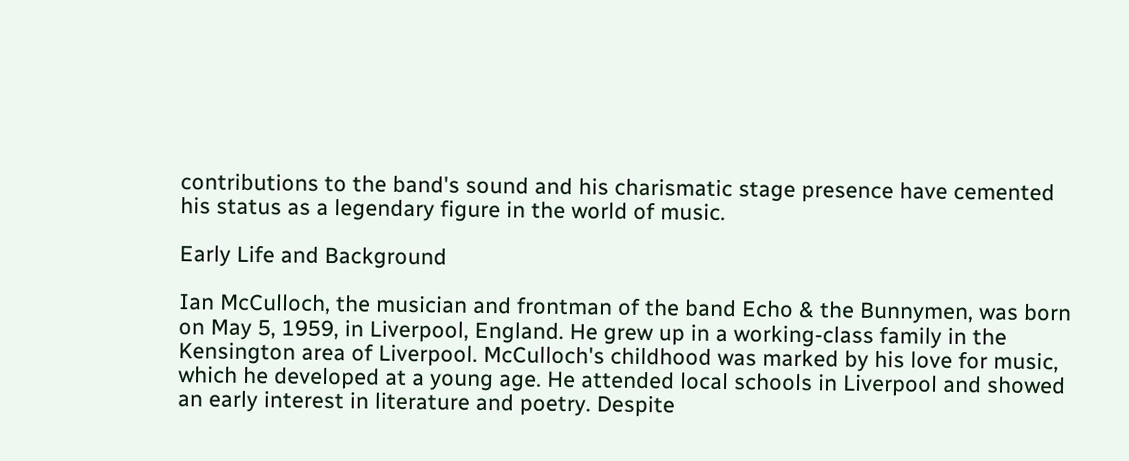contributions to the band's sound and his charismatic stage presence have cemented his status as a legendary figure in the world of music.

Early Life and Background

Ian McCulloch, the musician and frontman of the band Echo & the Bunnymen, was born on May 5, 1959, in Liverpool, England. He grew up in a working-class family in the Kensington area of Liverpool. McCulloch's childhood was marked by his love for music, which he developed at a young age. He attended local schools in Liverpool and showed an early interest in literature and poetry. Despite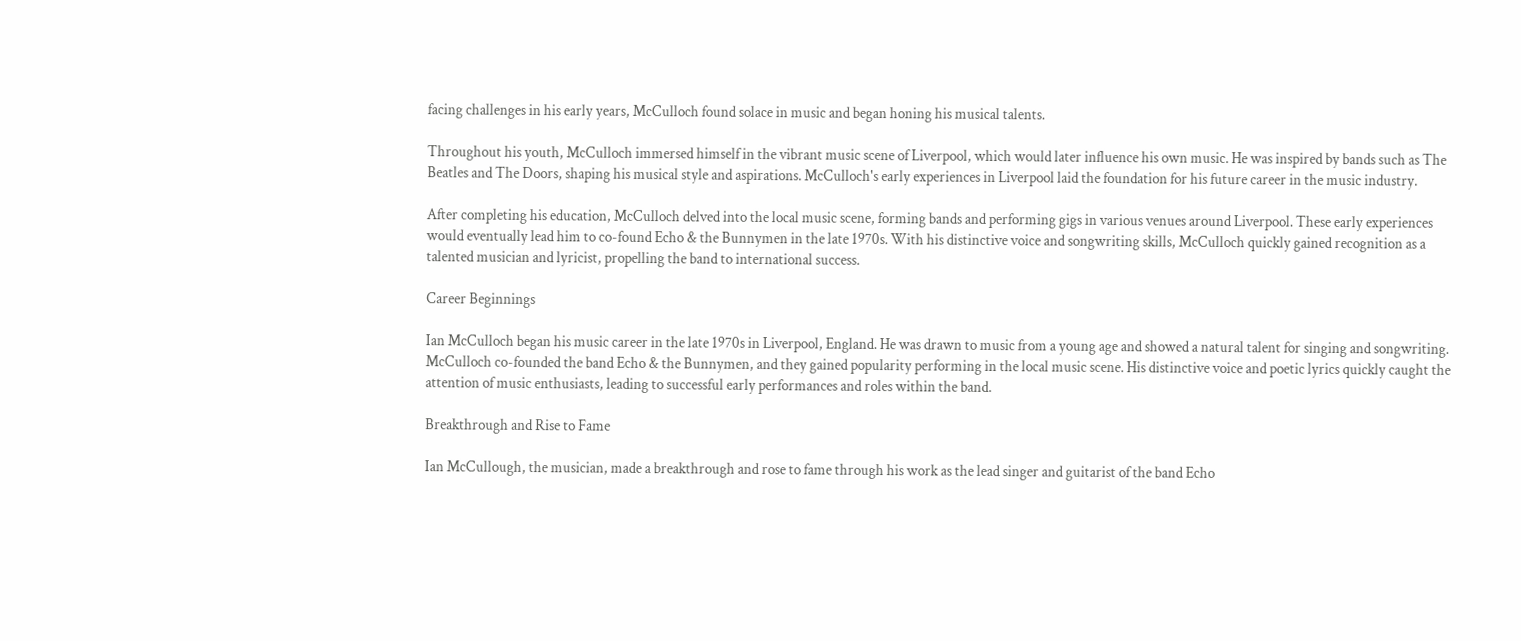facing challenges in his early years, McCulloch found solace in music and began honing his musical talents.

Throughout his youth, McCulloch immersed himself in the vibrant music scene of Liverpool, which would later influence his own music. He was inspired by bands such as The Beatles and The Doors, shaping his musical style and aspirations. McCulloch's early experiences in Liverpool laid the foundation for his future career in the music industry.

After completing his education, McCulloch delved into the local music scene, forming bands and performing gigs in various venues around Liverpool. These early experiences would eventually lead him to co-found Echo & the Bunnymen in the late 1970s. With his distinctive voice and songwriting skills, McCulloch quickly gained recognition as a talented musician and lyricist, propelling the band to international success.

Career Beginnings

Ian McCulloch began his music career in the late 1970s in Liverpool, England. He was drawn to music from a young age and showed a natural talent for singing and songwriting. McCulloch co-founded the band Echo & the Bunnymen, and they gained popularity performing in the local music scene. His distinctive voice and poetic lyrics quickly caught the attention of music enthusiasts, leading to successful early performances and roles within the band.

Breakthrough and Rise to Fame

Ian McCullough, the musician, made a breakthrough and rose to fame through his work as the lead singer and guitarist of the band Echo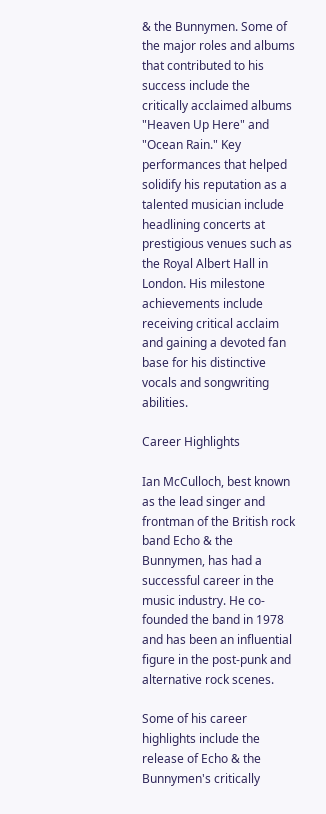& the Bunnymen. Some of the major roles and albums that contributed to his success include the critically acclaimed albums "Heaven Up Here" and "Ocean Rain." Key performances that helped solidify his reputation as a talented musician include headlining concerts at prestigious venues such as the Royal Albert Hall in London. His milestone achievements include receiving critical acclaim and gaining a devoted fan base for his distinctive vocals and songwriting abilities.

Career Highlights

Ian McCulloch, best known as the lead singer and frontman of the British rock band Echo & the Bunnymen, has had a successful career in the music industry. He co-founded the band in 1978 and has been an influential figure in the post-punk and alternative rock scenes.

Some of his career highlights include the release of Echo & the Bunnymen's critically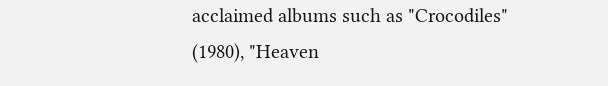acclaimed albums such as "Crocodiles" (1980), "Heaven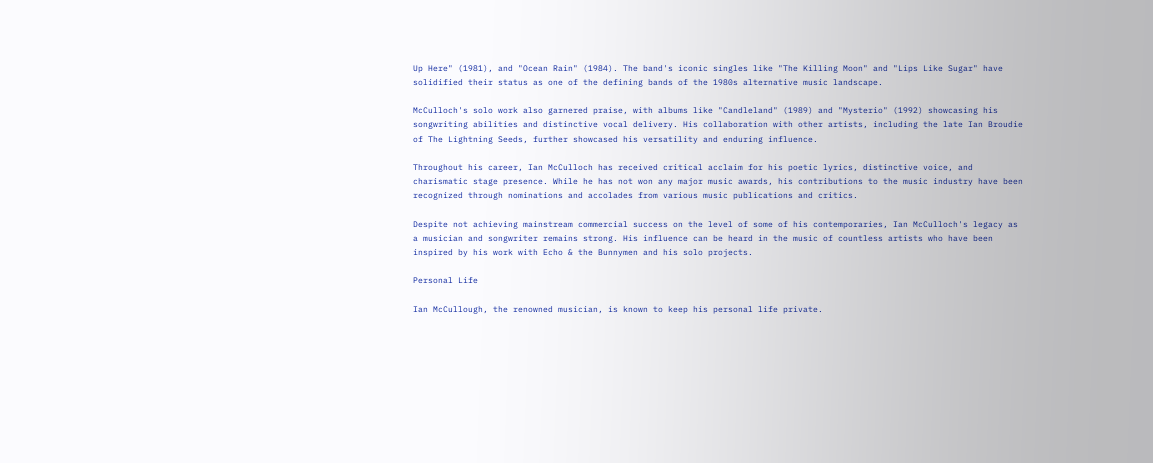Up Here" (1981), and "Ocean Rain" (1984). The band's iconic singles like "The Killing Moon" and "Lips Like Sugar" have solidified their status as one of the defining bands of the 1980s alternative music landscape.

McCulloch's solo work also garnered praise, with albums like "Candleland" (1989) and "Mysterio" (1992) showcasing his songwriting abilities and distinctive vocal delivery. His collaboration with other artists, including the late Ian Broudie of The Lightning Seeds, further showcased his versatility and enduring influence.

Throughout his career, Ian McCulloch has received critical acclaim for his poetic lyrics, distinctive voice, and charismatic stage presence. While he has not won any major music awards, his contributions to the music industry have been recognized through nominations and accolades from various music publications and critics.

Despite not achieving mainstream commercial success on the level of some of his contemporaries, Ian McCulloch's legacy as a musician and songwriter remains strong. His influence can be heard in the music of countless artists who have been inspired by his work with Echo & the Bunnymen and his solo projects.

Personal Life

Ian McCullough, the renowned musician, is known to keep his personal life private.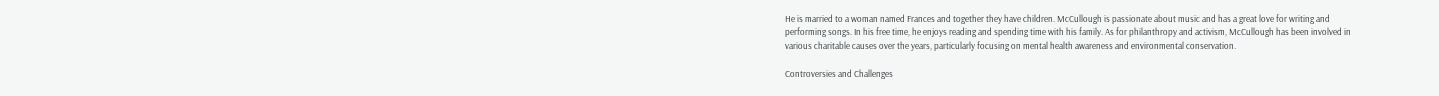He is married to a woman named Frances and together they have children. McCullough is passionate about music and has a great love for writing and performing songs. In his free time, he enjoys reading and spending time with his family. As for philanthropy and activism, McCullough has been involved in various charitable causes over the years, particularly focusing on mental health awareness and environmental conservation.

Controversies and Challenges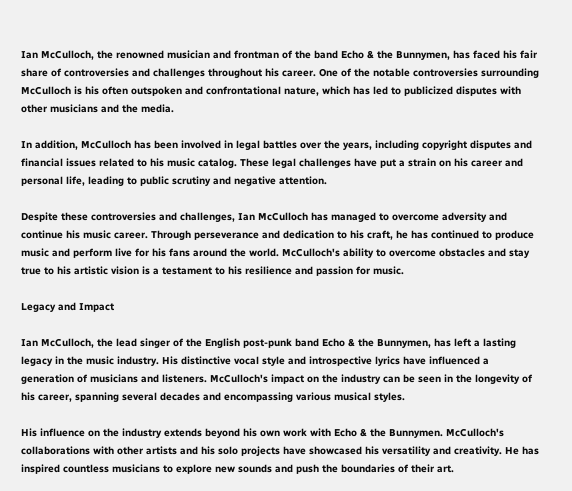Ian McCulloch, the renowned musician and frontman of the band Echo & the Bunnymen, has faced his fair share of controversies and challenges throughout his career. One of the notable controversies surrounding McCulloch is his often outspoken and confrontational nature, which has led to publicized disputes with other musicians and the media.

In addition, McCulloch has been involved in legal battles over the years, including copyright disputes and financial issues related to his music catalog. These legal challenges have put a strain on his career and personal life, leading to public scrutiny and negative attention.

Despite these controversies and challenges, Ian McCulloch has managed to overcome adversity and continue his music career. Through perseverance and dedication to his craft, he has continued to produce music and perform live for his fans around the world. McCulloch's ability to overcome obstacles and stay true to his artistic vision is a testament to his resilience and passion for music.

Legacy and Impact

Ian McCulloch, the lead singer of the English post-punk band Echo & the Bunnymen, has left a lasting legacy in the music industry. His distinctive vocal style and introspective lyrics have influenced a generation of musicians and listeners. McCulloch's impact on the industry can be seen in the longevity of his career, spanning several decades and encompassing various musical styles.

His influence on the industry extends beyond his own work with Echo & the Bunnymen. McCulloch's collaborations with other artists and his solo projects have showcased his versatility and creativity. He has inspired countless musicians to explore new sounds and push the boundaries of their art.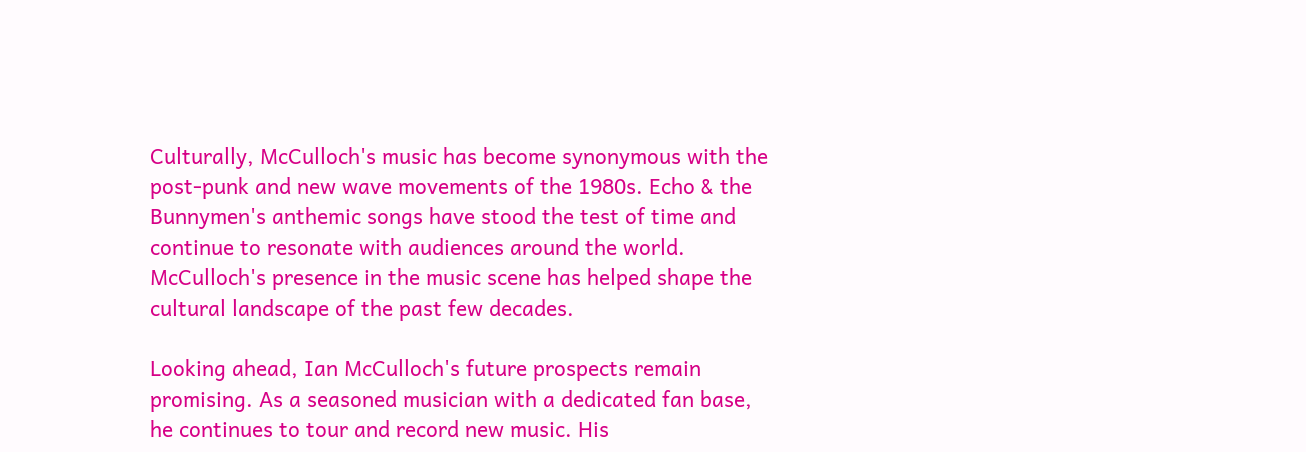Culturally, McCulloch's music has become synonymous with the post-punk and new wave movements of the 1980s. Echo & the Bunnymen's anthemic songs have stood the test of time and continue to resonate with audiences around the world. McCulloch's presence in the music scene has helped shape the cultural landscape of the past few decades.

Looking ahead, Ian McCulloch's future prospects remain promising. As a seasoned musician with a dedicated fan base, he continues to tour and record new music. His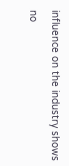influence on the industry shows no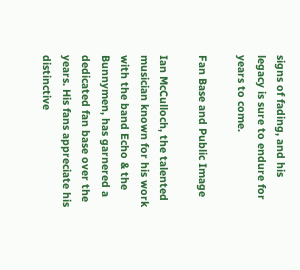signs of fading, and his legacy is sure to endure for years to come.

Fan Base and Public Image

Ian McCulloch, the talented musician known for his work with the band Echo & the Bunnymen, has garnered a dedicated fan base over the years. His fans appreciate his distinctive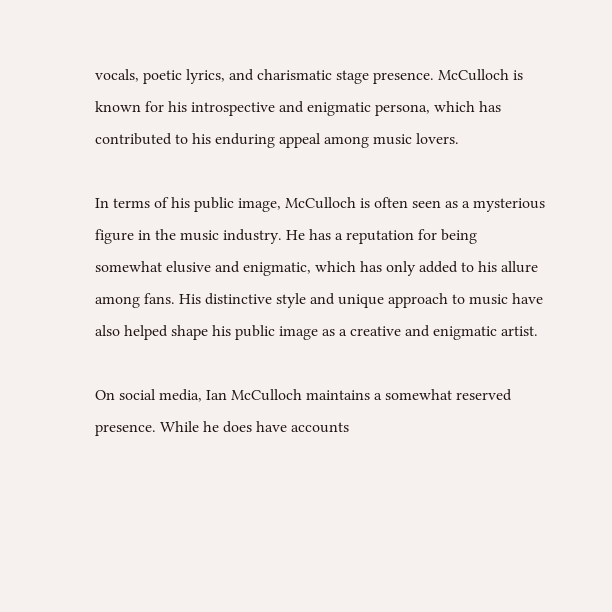vocals, poetic lyrics, and charismatic stage presence. McCulloch is known for his introspective and enigmatic persona, which has contributed to his enduring appeal among music lovers.

In terms of his public image, McCulloch is often seen as a mysterious figure in the music industry. He has a reputation for being somewhat elusive and enigmatic, which has only added to his allure among fans. His distinctive style and unique approach to music have also helped shape his public image as a creative and enigmatic artist.

On social media, Ian McCulloch maintains a somewhat reserved presence. While he does have accounts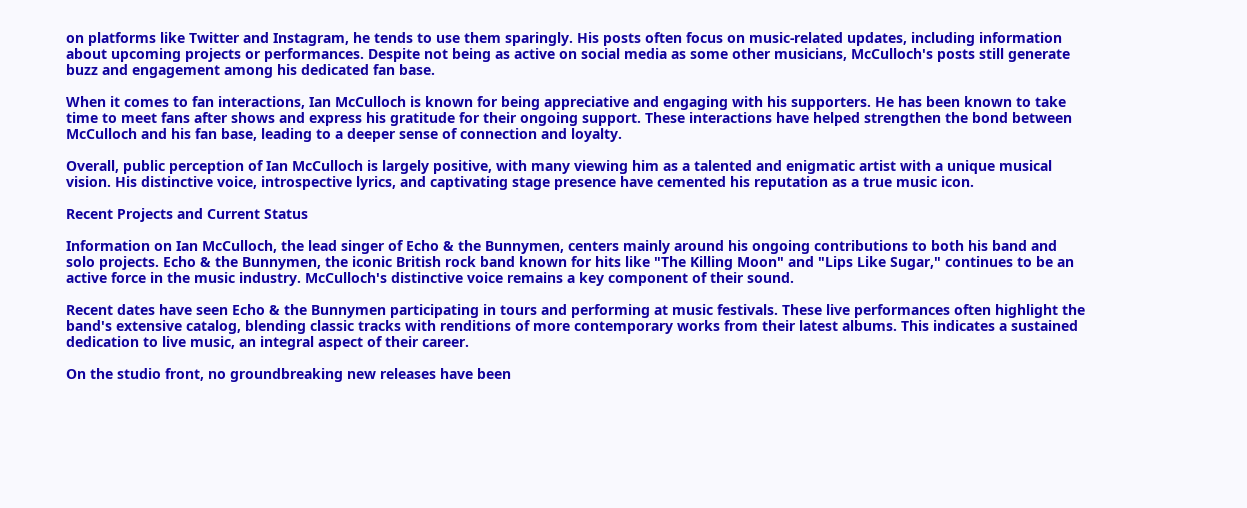on platforms like Twitter and Instagram, he tends to use them sparingly. His posts often focus on music-related updates, including information about upcoming projects or performances. Despite not being as active on social media as some other musicians, McCulloch's posts still generate buzz and engagement among his dedicated fan base.

When it comes to fan interactions, Ian McCulloch is known for being appreciative and engaging with his supporters. He has been known to take time to meet fans after shows and express his gratitude for their ongoing support. These interactions have helped strengthen the bond between McCulloch and his fan base, leading to a deeper sense of connection and loyalty.

Overall, public perception of Ian McCulloch is largely positive, with many viewing him as a talented and enigmatic artist with a unique musical vision. His distinctive voice, introspective lyrics, and captivating stage presence have cemented his reputation as a true music icon.

Recent Projects and Current Status

Information on Ian McCulloch, the lead singer of Echo & the Bunnymen, centers mainly around his ongoing contributions to both his band and solo projects. Echo & the Bunnymen, the iconic British rock band known for hits like "The Killing Moon" and "Lips Like Sugar," continues to be an active force in the music industry. McCulloch's distinctive voice remains a key component of their sound.

Recent dates have seen Echo & the Bunnymen participating in tours and performing at music festivals. These live performances often highlight the band's extensive catalog, blending classic tracks with renditions of more contemporary works from their latest albums. This indicates a sustained dedication to live music, an integral aspect of their career.

On the studio front, no groundbreaking new releases have been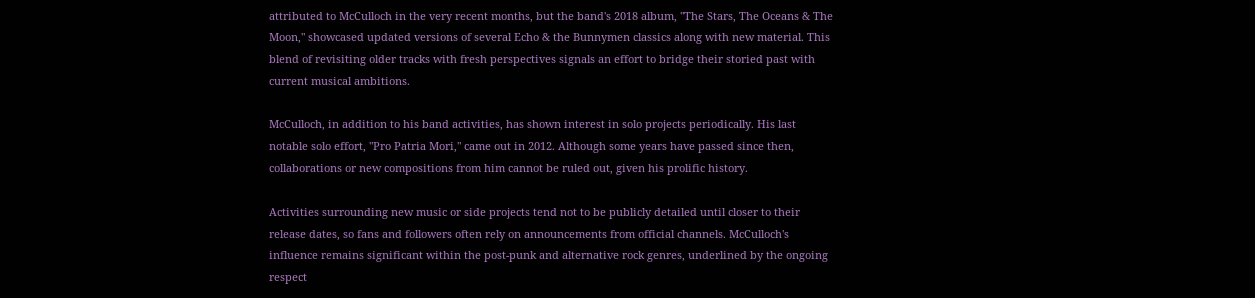attributed to McCulloch in the very recent months, but the band's 2018 album, "The Stars, The Oceans & The Moon," showcased updated versions of several Echo & the Bunnymen classics along with new material. This blend of revisiting older tracks with fresh perspectives signals an effort to bridge their storied past with current musical ambitions.

McCulloch, in addition to his band activities, has shown interest in solo projects periodically. His last notable solo effort, "Pro Patria Mori," came out in 2012. Although some years have passed since then, collaborations or new compositions from him cannot be ruled out, given his prolific history.

Activities surrounding new music or side projects tend not to be publicly detailed until closer to their release dates, so fans and followers often rely on announcements from official channels. McCulloch's influence remains significant within the post-punk and alternative rock genres, underlined by the ongoing respect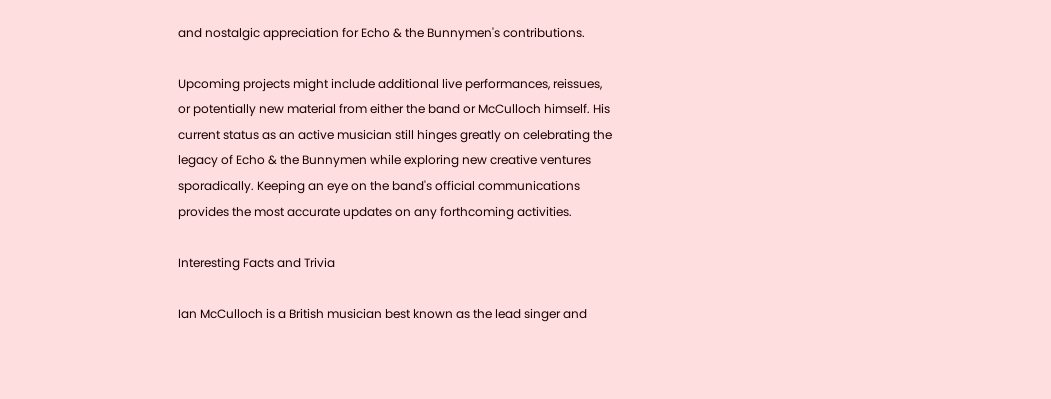and nostalgic appreciation for Echo & the Bunnymen's contributions.

Upcoming projects might include additional live performances, reissues, or potentially new material from either the band or McCulloch himself. His current status as an active musician still hinges greatly on celebrating the legacy of Echo & the Bunnymen while exploring new creative ventures sporadically. Keeping an eye on the band's official communications provides the most accurate updates on any forthcoming activities.

Interesting Facts and Trivia

Ian McCulloch is a British musician best known as the lead singer and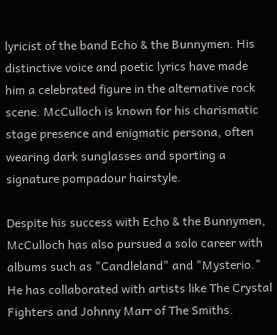lyricist of the band Echo & the Bunnymen. His distinctive voice and poetic lyrics have made him a celebrated figure in the alternative rock scene. McCulloch is known for his charismatic stage presence and enigmatic persona, often wearing dark sunglasses and sporting a signature pompadour hairstyle.

Despite his success with Echo & the Bunnymen, McCulloch has also pursued a solo career with albums such as "Candleland" and "Mysterio." He has collaborated with artists like The Crystal Fighters and Johnny Marr of The Smiths.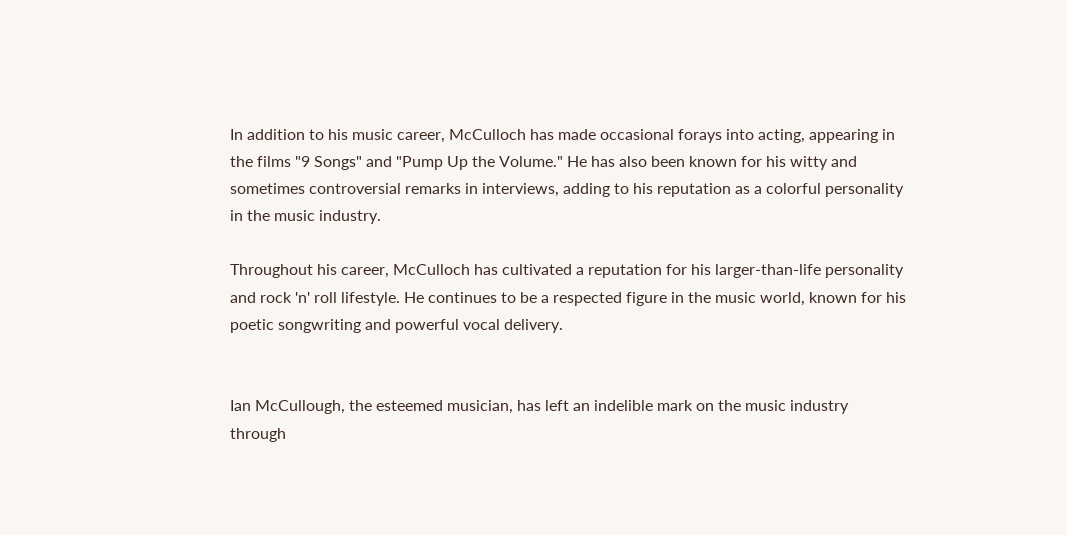In addition to his music career, McCulloch has made occasional forays into acting, appearing in the films "9 Songs" and "Pump Up the Volume." He has also been known for his witty and sometimes controversial remarks in interviews, adding to his reputation as a colorful personality in the music industry.

Throughout his career, McCulloch has cultivated a reputation for his larger-than-life personality and rock 'n' roll lifestyle. He continues to be a respected figure in the music world, known for his poetic songwriting and powerful vocal delivery.


Ian McCullough, the esteemed musician, has left an indelible mark on the music industry through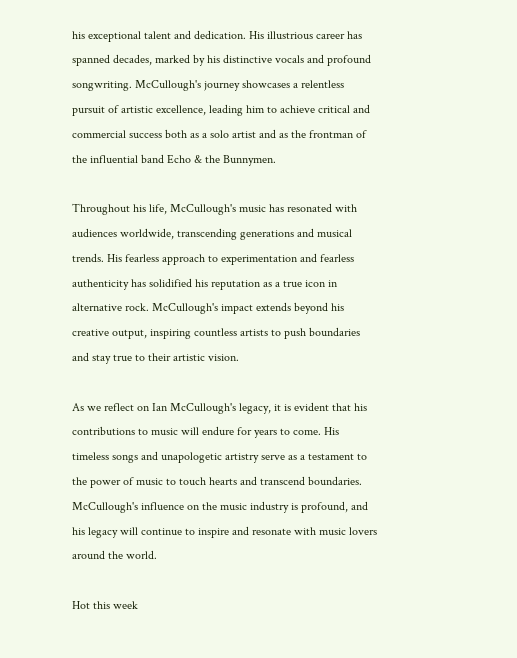his exceptional talent and dedication. His illustrious career has spanned decades, marked by his distinctive vocals and profound songwriting. McCullough's journey showcases a relentless pursuit of artistic excellence, leading him to achieve critical and commercial success both as a solo artist and as the frontman of the influential band Echo & the Bunnymen.

Throughout his life, McCullough's music has resonated with audiences worldwide, transcending generations and musical trends. His fearless approach to experimentation and fearless authenticity has solidified his reputation as a true icon in alternative rock. McCullough's impact extends beyond his creative output, inspiring countless artists to push boundaries and stay true to their artistic vision.

As we reflect on Ian McCullough's legacy, it is evident that his contributions to music will endure for years to come. His timeless songs and unapologetic artistry serve as a testament to the power of music to touch hearts and transcend boundaries. McCullough's influence on the music industry is profound, and his legacy will continue to inspire and resonate with music lovers around the world.

Hot this week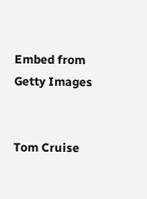Embed from Getty Images


Tom Cruise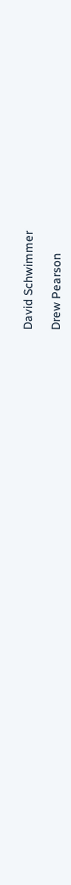David Schwimmer

Drew Pearson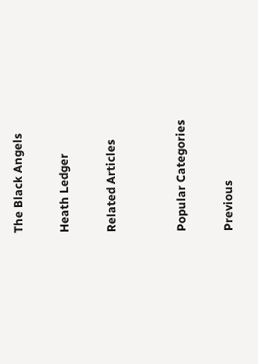The Black Angels

Heath Ledger

Related Articles


Popular Categories

Previous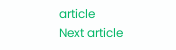article
Next article